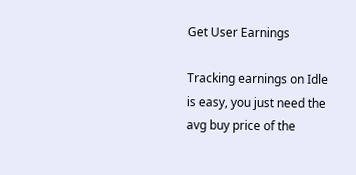Get User Earnings

Tracking earnings on Idle is easy, you just need the avg buy price of the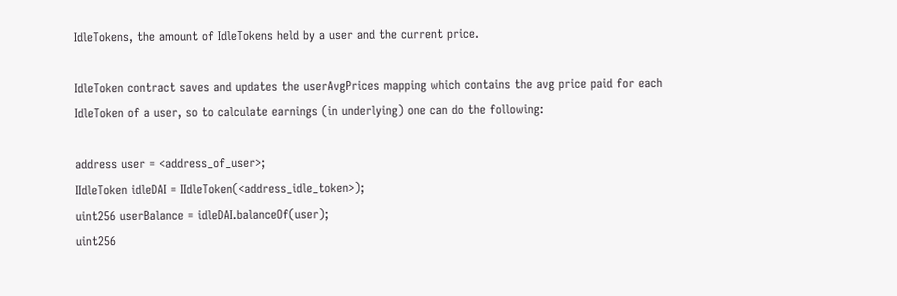IdleTokens, the amount of IdleTokens held by a user and the current price.

IdleToken contract saves and updates the userAvgPrices mapping which contains the avg price paid for each IdleToken of a user, so to calculate earnings (in underlying) one can do the following:

address user = <address_of_user>;
IIdleToken idleDAI = IIdleToken(<address_idle_token>);
uint256 userBalance = idleDAI.balanceOf(user);
uint256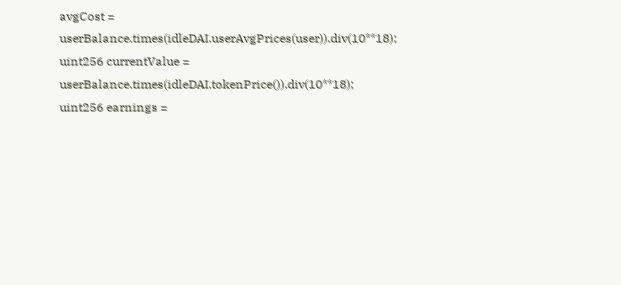avgCost = userBalance.times(idleDAI.userAvgPrices(user)).div(10**18);
uint256 currentValue = userBalance.times(idleDAI.tokenPrice()).div(10**18);
uint256 earnings =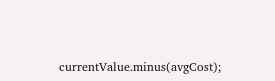currentValue.minus(avgCost);